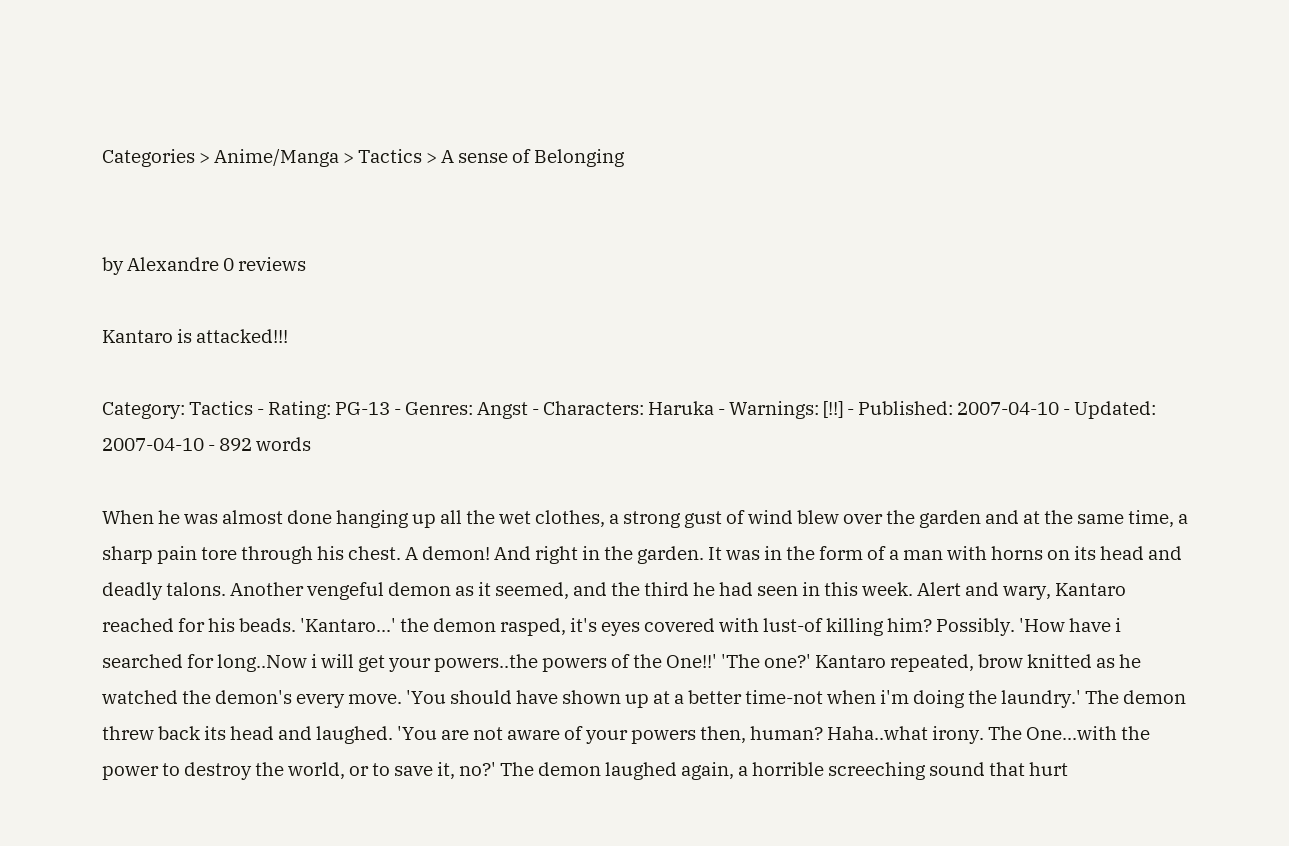Categories > Anime/Manga > Tactics > A sense of Belonging


by Alexandre 0 reviews

Kantaro is attacked!!!

Category: Tactics - Rating: PG-13 - Genres: Angst - Characters: Haruka - Warnings: [!!] - Published: 2007-04-10 - Updated: 2007-04-10 - 892 words

When he was almost done hanging up all the wet clothes, a strong gust of wind blew over the garden and at the same time, a sharp pain tore through his chest. A demon! And right in the garden. It was in the form of a man with horns on its head and deadly talons. Another vengeful demon as it seemed, and the third he had seen in this week. Alert and wary, Kantaro reached for his beads. 'Kantaro...' the demon rasped, it's eyes covered with lust-of killing him? Possibly. 'How have i searched for long..Now i will get your powers..the powers of the One!!' 'The one?' Kantaro repeated, brow knitted as he watched the demon's every move. 'You should have shown up at a better time-not when i'm doing the laundry.' The demon threw back its head and laughed. 'You are not aware of your powers then, human? Haha..what irony. The One...with the power to destroy the world, or to save it, no?' The demon laughed again, a horrible screeching sound that hurt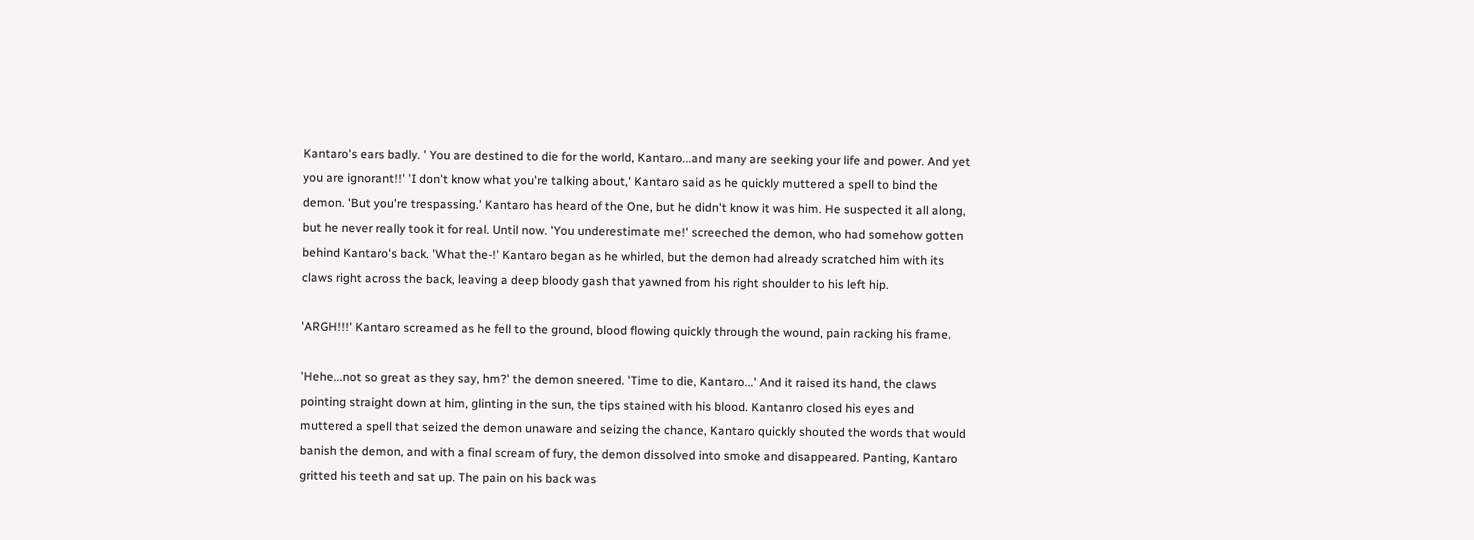Kantaro's ears badly. ' You are destined to die for the world, Kantaro...and many are seeking your life and power. And yet you are ignorant!!' 'I don't know what you're talking about,' Kantaro said as he quickly muttered a spell to bind the demon. 'But you're trespassing.' Kantaro has heard of the One, but he didn't know it was him. He suspected it all along, but he never really took it for real. Until now. 'You underestimate me!' screeched the demon, who had somehow gotten behind Kantaro's back. 'What the-!' Kantaro began as he whirled, but the demon had already scratched him with its claws right across the back, leaving a deep bloody gash that yawned from his right shoulder to his left hip.

'ARGH!!!' Kantaro screamed as he fell to the ground, blood flowing quickly through the wound, pain racking his frame.

'Hehe...not so great as they say, hm?' the demon sneered. 'Time to die, Kantaro...' And it raised its hand, the claws pointing straight down at him, glinting in the sun, the tips stained with his blood. Kantanro closed his eyes and muttered a spell that seized the demon unaware and seizing the chance, Kantaro quickly shouted the words that would banish the demon, and with a final scream of fury, the demon dissolved into smoke and disappeared. Panting, Kantaro gritted his teeth and sat up. The pain on his back was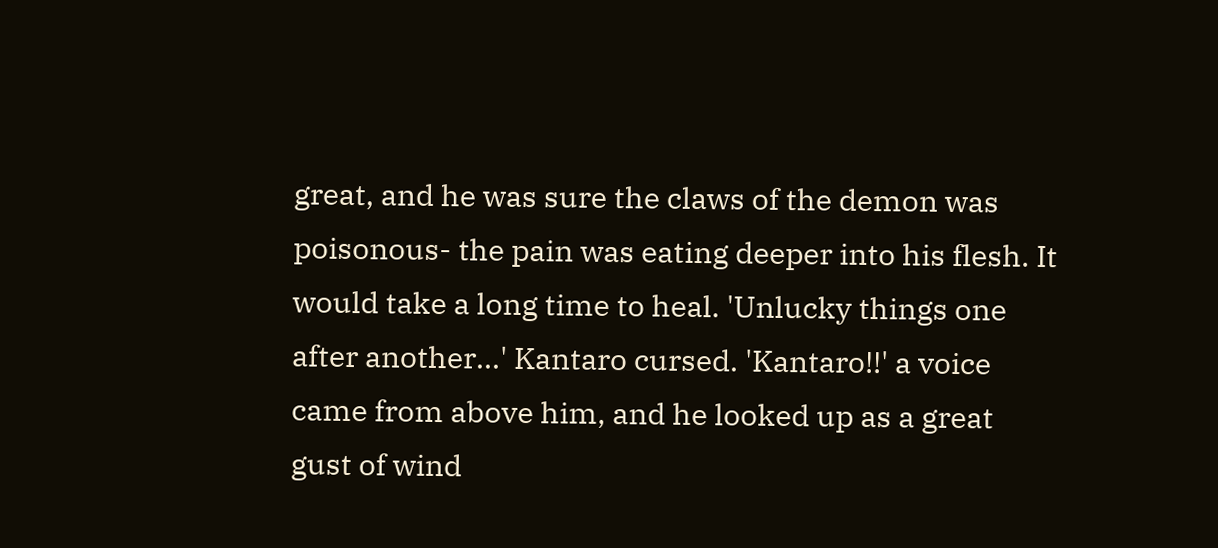great, and he was sure the claws of the demon was poisonous- the pain was eating deeper into his flesh. It would take a long time to heal. 'Unlucky things one after another...' Kantaro cursed. 'Kantaro!!' a voice came from above him, and he looked up as a great gust of wind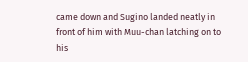came down and Sugino landed neatly in front of him with Muu-chan latching on to his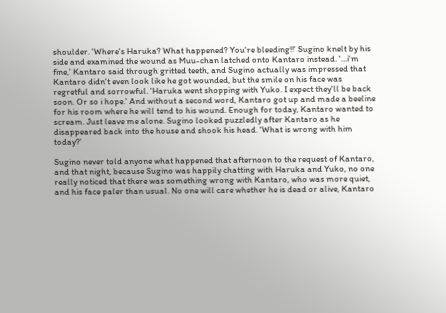shoulder. 'Where's Haruka? What happened? You're bleeding!!' Sugino knelt by his side and examined the wound as Muu-chan latched onto Kantaro instead. '...i'm fine,' Kantaro said through gritted teeth, and Sugino actually was impressed that Kantaro didn't even look like he got wounded, but the smile on his face was regretful and sorrowful. 'Haruka went shopping with Yuko. I expect they'll be back soon. Or so i hope.' And without a second word, Kantaro got up and made a beeline for his room where he will tend to his wound. Enough for today, Kantaro wanted to scream. Just leave me alone. Sugino looked puzzledly after Kantaro as he disappeared back into the house and shook his head. 'What is wrong with him today?'

Sugino never told anyone what happened that afternoon to the request of Kantaro, and that night, because Sugino was happily chatting with Haruka and Yuko, no one really noticed that there was something wrong with Kantaro, who was more quiet, and his face paler than usual. No one will care whether he is dead or alive, Kantaro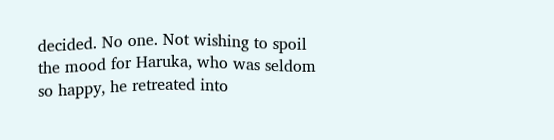decided. No one. Not wishing to spoil the mood for Haruka, who was seldom so happy, he retreated into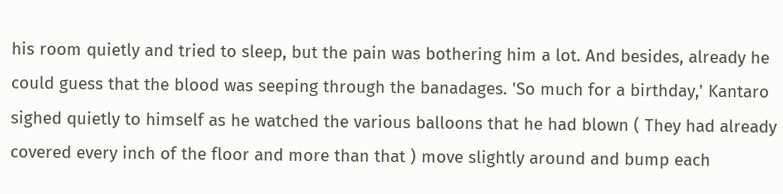his room quietly and tried to sleep, but the pain was bothering him a lot. And besides, already he could guess that the blood was seeping through the banadages. 'So much for a birthday,' Kantaro sighed quietly to himself as he watched the various balloons that he had blown ( They had already covered every inch of the floor and more than that ) move slightly around and bump each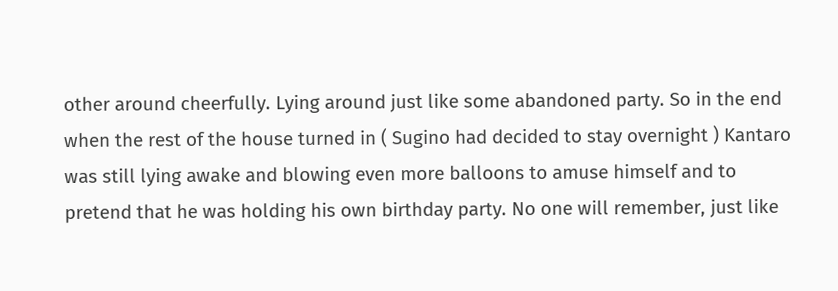other around cheerfully. Lying around just like some abandoned party. So in the end when the rest of the house turned in ( Sugino had decided to stay overnight ) Kantaro was still lying awake and blowing even more balloons to amuse himself and to pretend that he was holding his own birthday party. No one will remember, just like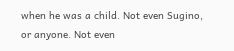when he was a child. Not even Sugino, or anyone. Not even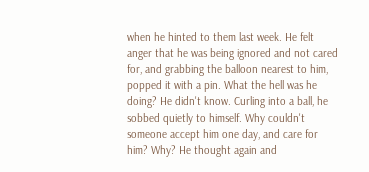when he hinted to them last week. He felt anger that he was being ignored and not cared for, and grabbing the balloon nearest to him, popped it with a pin. What the hell was he doing? He didn't know. Curling into a ball, he sobbed quietly to himself. Why couldn't someone accept him one day, and care for him? Why? He thought again and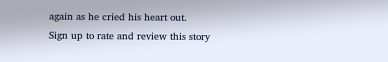again as he cried his heart out.
Sign up to rate and review this story